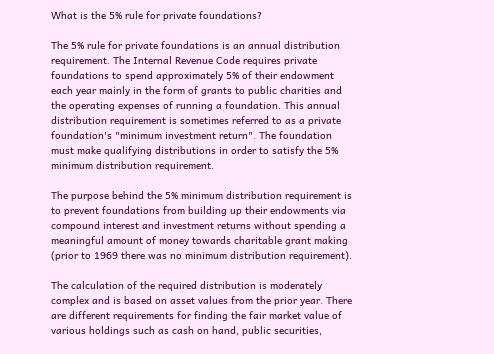What is the 5% rule for private foundations?

The 5% rule for private foundations is an annual distribution requirement. The Internal Revenue Code requires private foundations to spend approximately 5% of their endowment each year mainly in the form of grants to public charities and the operating expenses of running a foundation. This annual distribution requirement is sometimes referred to as a private foundation's "minimum investment return". The foundation must make qualifying distributions in order to satisfy the 5% minimum distribution requirement.

The purpose behind the 5% minimum distribution requirement is to prevent foundations from building up their endowments via compound interest and investment returns without spending a meaningful amount of money towards charitable grant making (prior to 1969 there was no minimum distribution requirement).

The calculation of the required distribution is moderately complex and is based on asset values from the prior year. There are different requirements for finding the fair market value of various holdings such as cash on hand, public securities,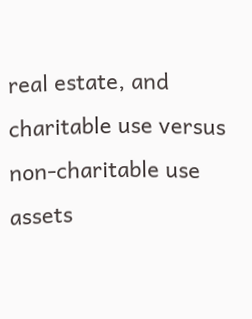real estate, and charitable use versus non-charitable use assets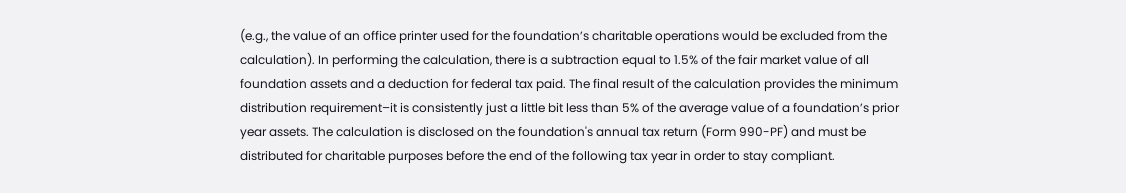(e.g., the value of an office printer used for the foundation’s charitable operations would be excluded from the calculation). In performing the calculation, there is a subtraction equal to 1.5% of the fair market value of all foundation assets and a deduction for federal tax paid. The final result of the calculation provides the minimum distribution requirement–it is consistently just a little bit less than 5% of the average value of a foundation’s prior year assets. The calculation is disclosed on the foundation's annual tax return (Form 990-PF) and must be distributed for charitable purposes before the end of the following tax year in order to stay compliant.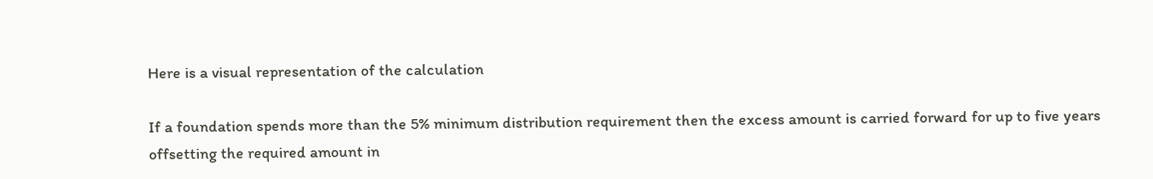Here is a visual representation of the calculation

If a foundation spends more than the 5% minimum distribution requirement then the excess amount is carried forward for up to five years offsetting the required amount in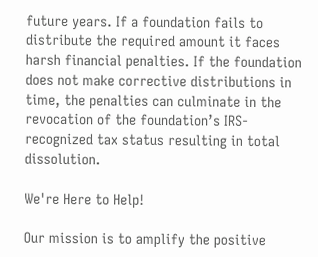future years. If a foundation fails to distribute the required amount it faces harsh financial penalties. If the foundation does not make corrective distributions in time, the penalties can culminate in the revocation of the foundation’s IRS-recognized tax status resulting in total dissolution.

We're Here to Help!

Our mission is to amplify the positive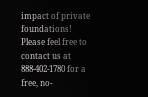impact of private foundations! Please feel free to contact us at 888-402-1780 for a free, no-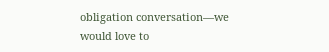obligation conversation—we would love to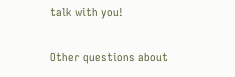talk with you!

Other questions about